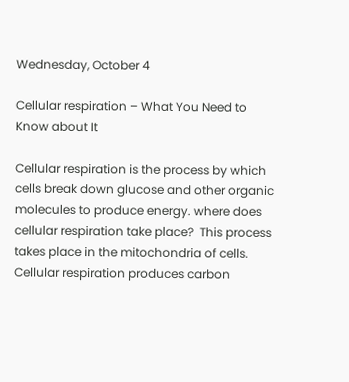Wednesday, October 4

Cellular respiration – What You Need to Know about It

Cellular respiration is the process by which cells break down glucose and other organic molecules to produce energy. where does cellular respiration take place?  This process takes place in the mitochondria of cells. Cellular respiration produces carbon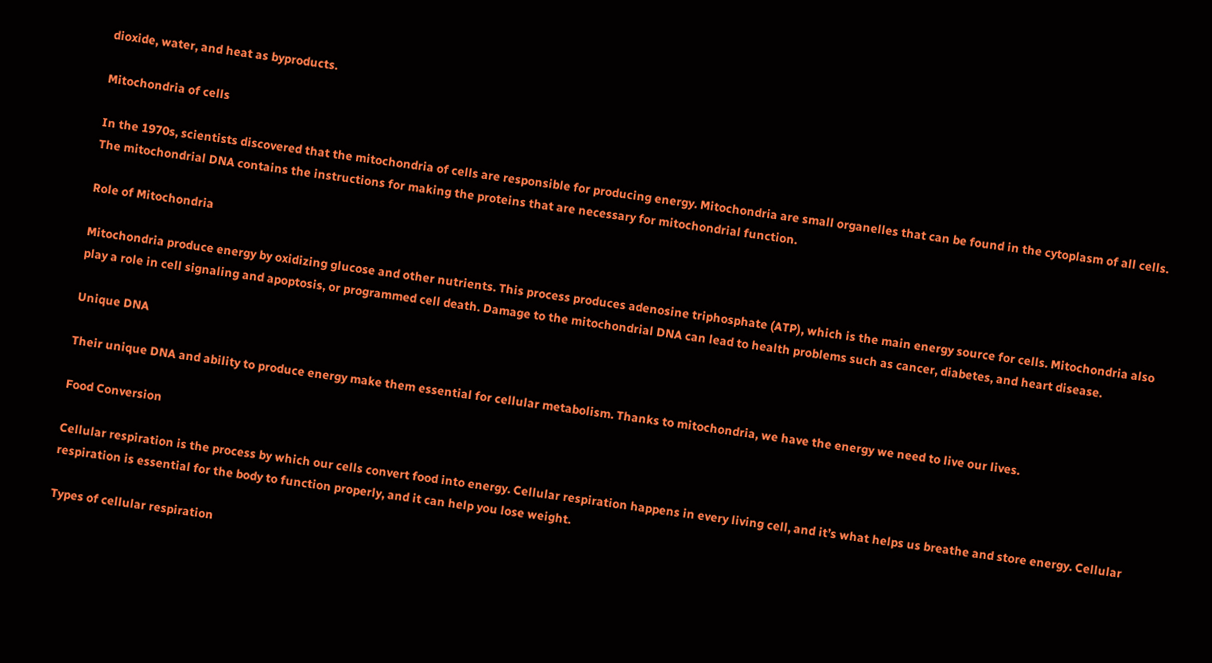dioxide, water, and heat as byproducts.

Mitochondria of cells

In the 1970s, scientists discovered that the mitochondria of cells are responsible for producing energy. Mitochondria are small organelles that can be found in the cytoplasm of all cells. The mitochondrial DNA contains the instructions for making the proteins that are necessary for mitochondrial function.

Role of Mitochondria

Mitochondria produce energy by oxidizing glucose and other nutrients. This process produces adenosine triphosphate (ATP), which is the main energy source for cells. Mitochondria also play a role in cell signaling and apoptosis, or programmed cell death. Damage to the mitochondrial DNA can lead to health problems such as cancer, diabetes, and heart disease.

Unique DNA

Their unique DNA and ability to produce energy make them essential for cellular metabolism. Thanks to mitochondria, we have the energy we need to live our lives.

Food Conversion

Cellular respiration is the process by which our cells convert food into energy. Cellular respiration happens in every living cell, and it’s what helps us breathe and store energy. Cellular respiration is essential for the body to function properly, and it can help you lose weight.

Types of cellular respiration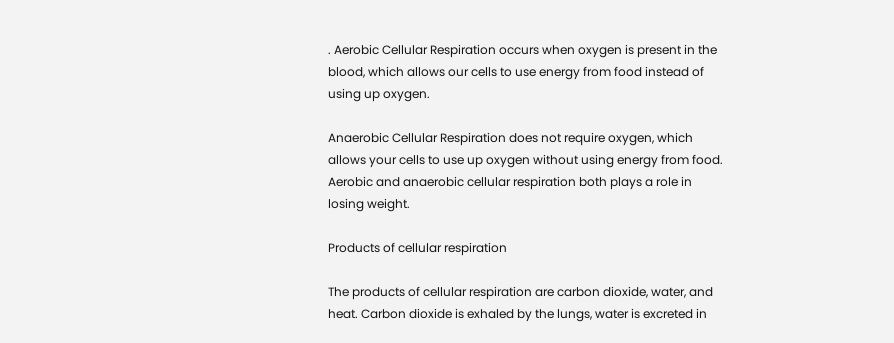. Aerobic Cellular Respiration occurs when oxygen is present in the blood, which allows our cells to use energy from food instead of using up oxygen.

Anaerobic Cellular Respiration does not require oxygen, which allows your cells to use up oxygen without using energy from food. Aerobic and anaerobic cellular respiration both plays a role in losing weight.

Products of cellular respiration

The products of cellular respiration are carbon dioxide, water, and heat. Carbon dioxide is exhaled by the lungs, water is excreted in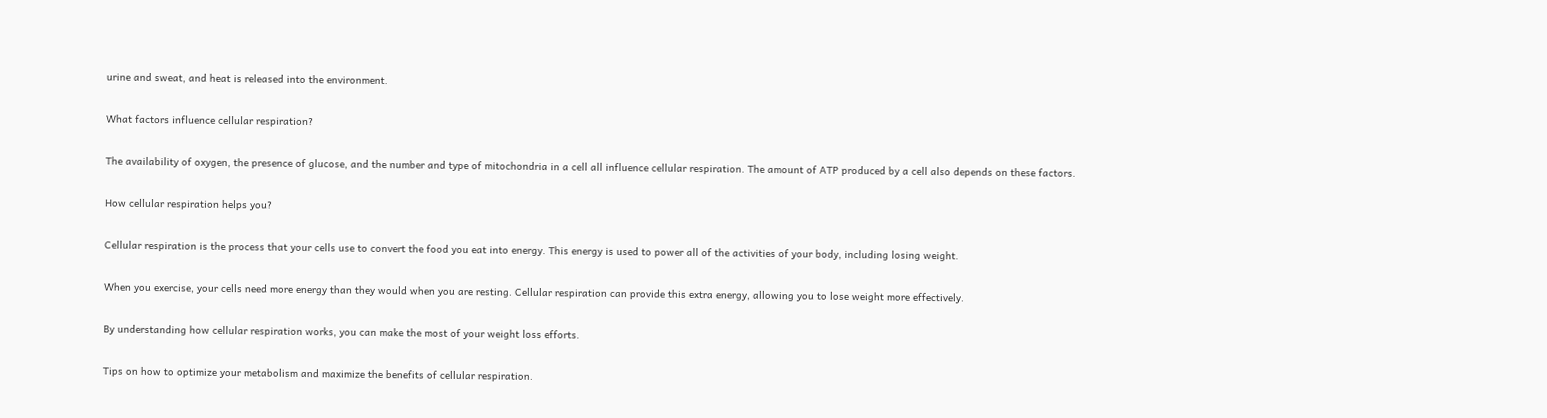urine and sweat, and heat is released into the environment.

What factors influence cellular respiration?

The availability of oxygen, the presence of glucose, and the number and type of mitochondria in a cell all influence cellular respiration. The amount of ATP produced by a cell also depends on these factors.

How cellular respiration helps you?

Cellular respiration is the process that your cells use to convert the food you eat into energy. This energy is used to power all of the activities of your body, including losing weight.

When you exercise, your cells need more energy than they would when you are resting. Cellular respiration can provide this extra energy, allowing you to lose weight more effectively.

By understanding how cellular respiration works, you can make the most of your weight loss efforts.

Tips on how to optimize your metabolism and maximize the benefits of cellular respiration.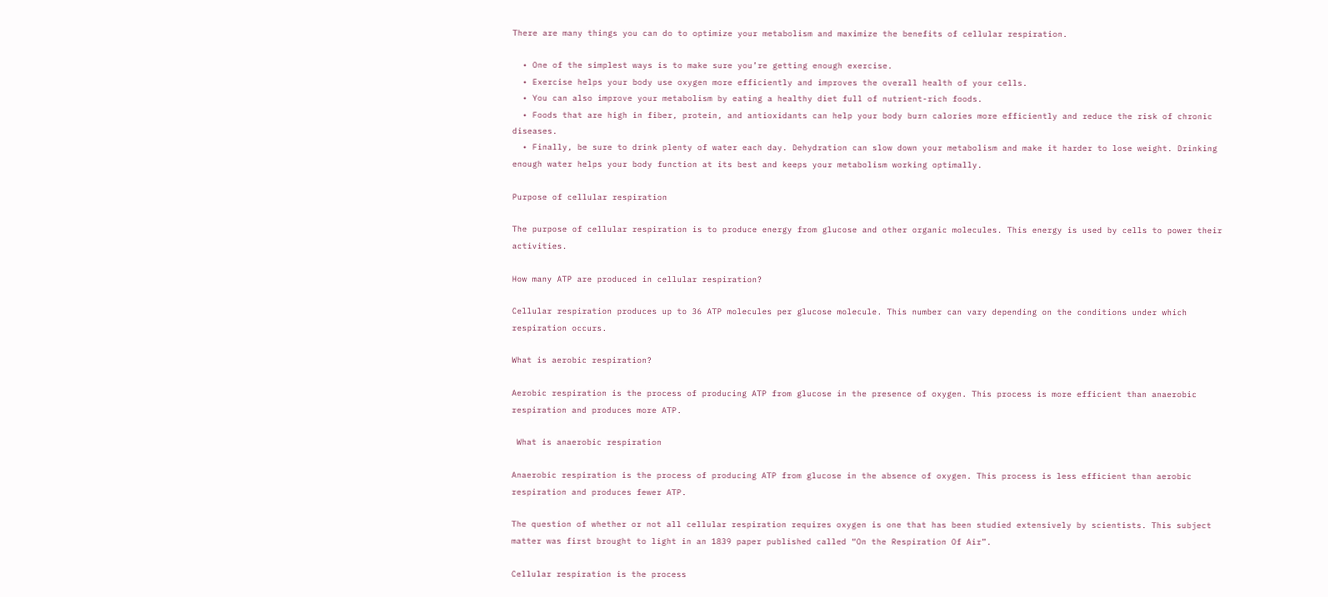There are many things you can do to optimize your metabolism and maximize the benefits of cellular respiration.

  • One of the simplest ways is to make sure you’re getting enough exercise.
  • Exercise helps your body use oxygen more efficiently and improves the overall health of your cells.
  • You can also improve your metabolism by eating a healthy diet full of nutrient-rich foods.
  • Foods that are high in fiber, protein, and antioxidants can help your body burn calories more efficiently and reduce the risk of chronic diseases.
  • Finally, be sure to drink plenty of water each day. Dehydration can slow down your metabolism and make it harder to lose weight. Drinking enough water helps your body function at its best and keeps your metabolism working optimally.

Purpose of cellular respiration

The purpose of cellular respiration is to produce energy from glucose and other organic molecules. This energy is used by cells to power their activities.

How many ATP are produced in cellular respiration?

Cellular respiration produces up to 36 ATP molecules per glucose molecule. This number can vary depending on the conditions under which respiration occurs.

What is aerobic respiration?

Aerobic respiration is the process of producing ATP from glucose in the presence of oxygen. This process is more efficient than anaerobic respiration and produces more ATP.

 What is anaerobic respiration

Anaerobic respiration is the process of producing ATP from glucose in the absence of oxygen. This process is less efficient than aerobic respiration and produces fewer ATP.

The question of whether or not all cellular respiration requires oxygen is one that has been studied extensively by scientists. This subject matter was first brought to light in an 1839 paper published called “On the Respiration Of Air”.

Cellular respiration is the process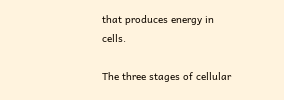that produces energy in cells.

The three stages of cellular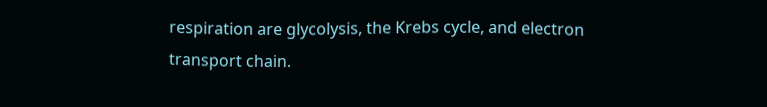respiration are glycolysis, the Krebs cycle, and electron transport chain.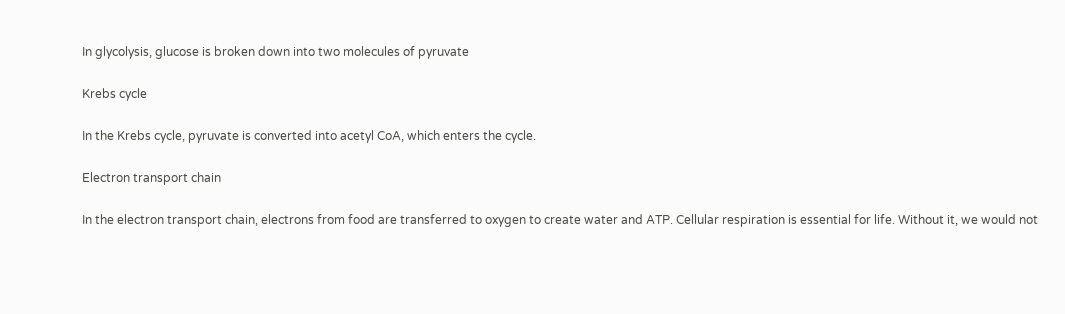In glycolysis, glucose is broken down into two molecules of pyruvate

Krebs cycle

In the Krebs cycle, pyruvate is converted into acetyl CoA, which enters the cycle.

Electron transport chain

In the electron transport chain, electrons from food are transferred to oxygen to create water and ATP. Cellular respiration is essential for life. Without it, we would not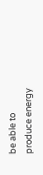be able to produce energy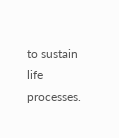to sustain life processes.